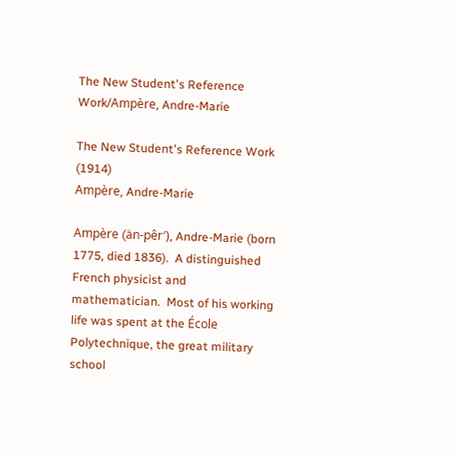The New Student's Reference Work/Ampère, Andre-Marie

The New Student's Reference Work  (1914)
Ampère, Andre-Marie

Ampère (än-pêr′), Andre-Marie (born 1775, died 1836).  A distinguished French physicist and mathematician.  Most of his working life was spent at the École Polytechnique, the great military school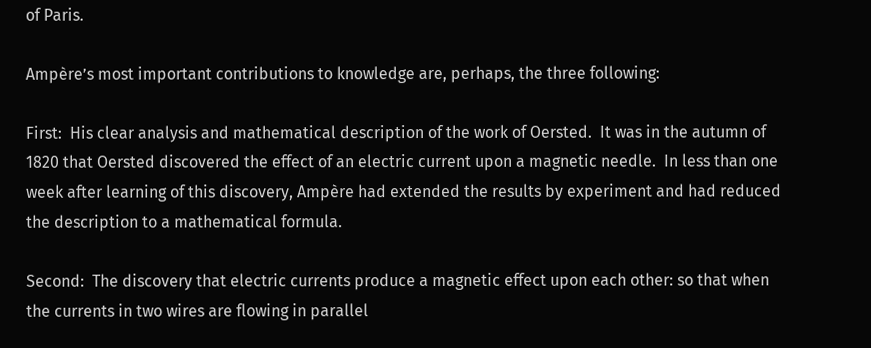of Paris.

Ampère’s most important contributions to knowledge are, perhaps, the three following:

First:  His clear analysis and mathematical description of the work of Oersted.  It was in the autumn of 1820 that Oersted discovered the effect of an electric current upon a magnetic needle.  In less than one week after learning of this discovery, Ampère had extended the results by experiment and had reduced the description to a mathematical formula.

Second:  The discovery that electric currents produce a magnetic effect upon each other: so that when the currents in two wires are flowing in parallel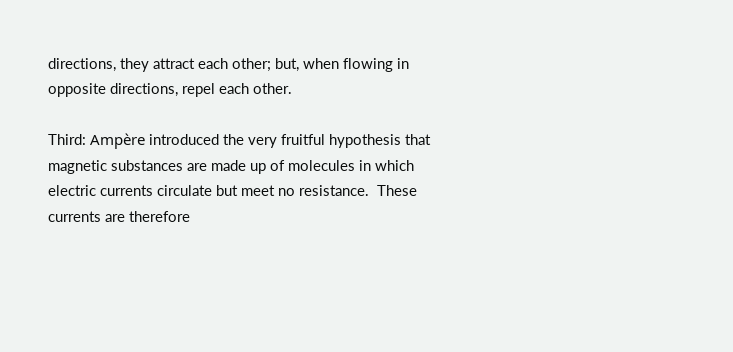directions, they attract each other; but, when flowing in opposite directions, repel each other.

Third: Ampère introduced the very fruitful hypothesis that magnetic substances are made up of molecules in which electric currents circulate but meet no resistance.  These currents are therefore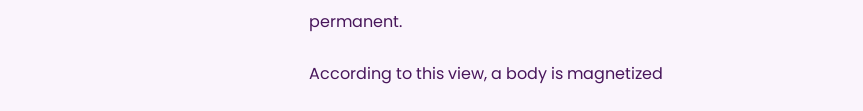permanent.

According to this view, a body is magnetized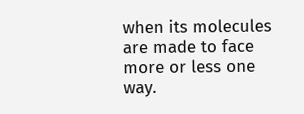when its molecules are made to face more or less one way.